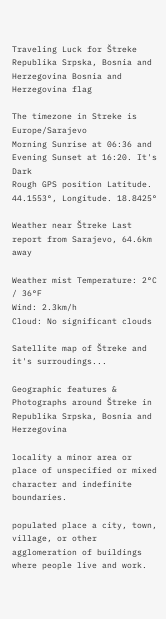Traveling Luck for Štreke Republika Srpska, Bosnia and Herzegovina Bosnia and Herzegovina flag

The timezone in Streke is Europe/Sarajevo
Morning Sunrise at 06:36 and Evening Sunset at 16:20. It's Dark
Rough GPS position Latitude. 44.1553°, Longitude. 18.8425°

Weather near Štreke Last report from Sarajevo, 64.6km away

Weather mist Temperature: 2°C / 36°F
Wind: 2.3km/h
Cloud: No significant clouds

Satellite map of Štreke and it's surroudings...

Geographic features & Photographs around Štreke in Republika Srpska, Bosnia and Herzegovina

locality a minor area or place of unspecified or mixed character and indefinite boundaries.

populated place a city, town, village, or other agglomeration of buildings where people live and work.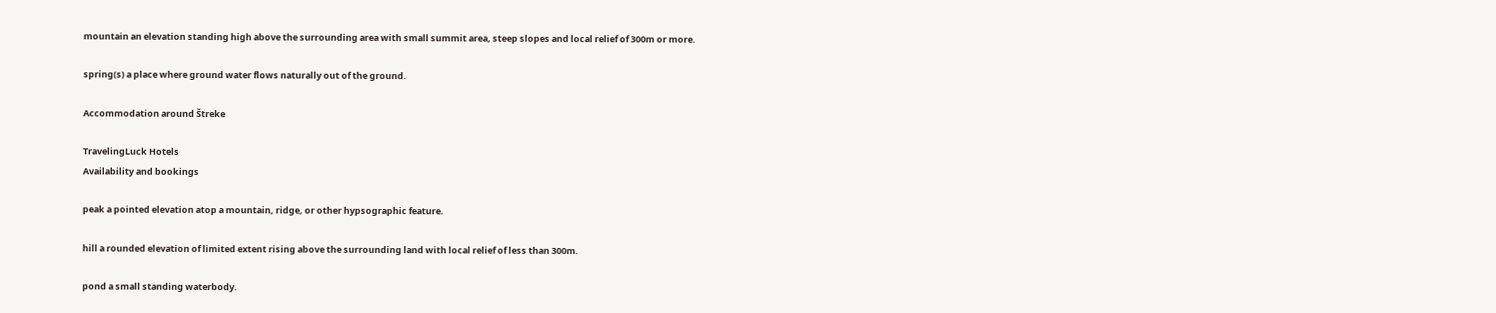mountain an elevation standing high above the surrounding area with small summit area, steep slopes and local relief of 300m or more.

spring(s) a place where ground water flows naturally out of the ground.

Accommodation around Štreke

TravelingLuck Hotels
Availability and bookings

peak a pointed elevation atop a mountain, ridge, or other hypsographic feature.

hill a rounded elevation of limited extent rising above the surrounding land with local relief of less than 300m.

pond a small standing waterbody.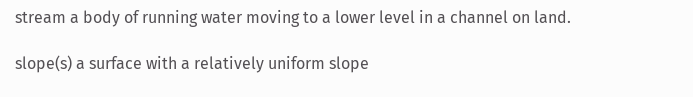stream a body of running water moving to a lower level in a channel on land.

slope(s) a surface with a relatively uniform slope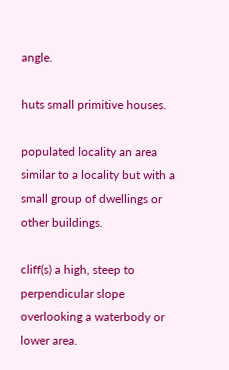angle.

huts small primitive houses.

populated locality an area similar to a locality but with a small group of dwellings or other buildings.

cliff(s) a high, steep to perpendicular slope overlooking a waterbody or lower area.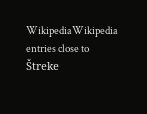WikipediaWikipedia entries close to Štreke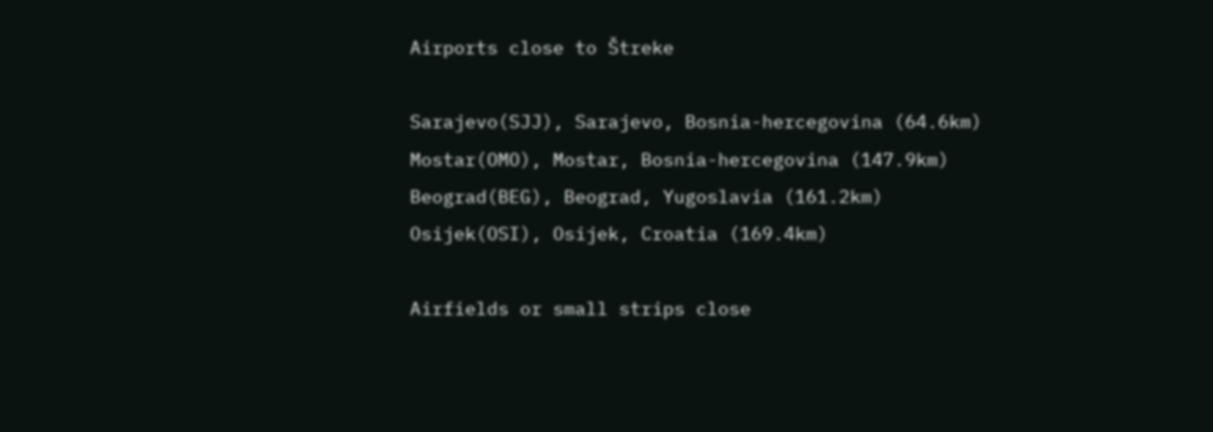Airports close to Štreke

Sarajevo(SJJ), Sarajevo, Bosnia-hercegovina (64.6km)
Mostar(OMO), Mostar, Bosnia-hercegovina (147.9km)
Beograd(BEG), Beograd, Yugoslavia (161.2km)
Osijek(OSI), Osijek, Croatia (169.4km)

Airfields or small strips close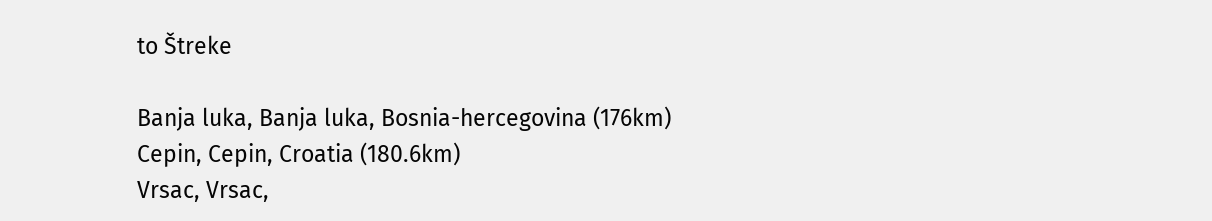to Štreke

Banja luka, Banja luka, Bosnia-hercegovina (176km)
Cepin, Cepin, Croatia (180.6km)
Vrsac, Vrsac,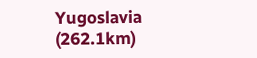Yugoslavia (262.1km)